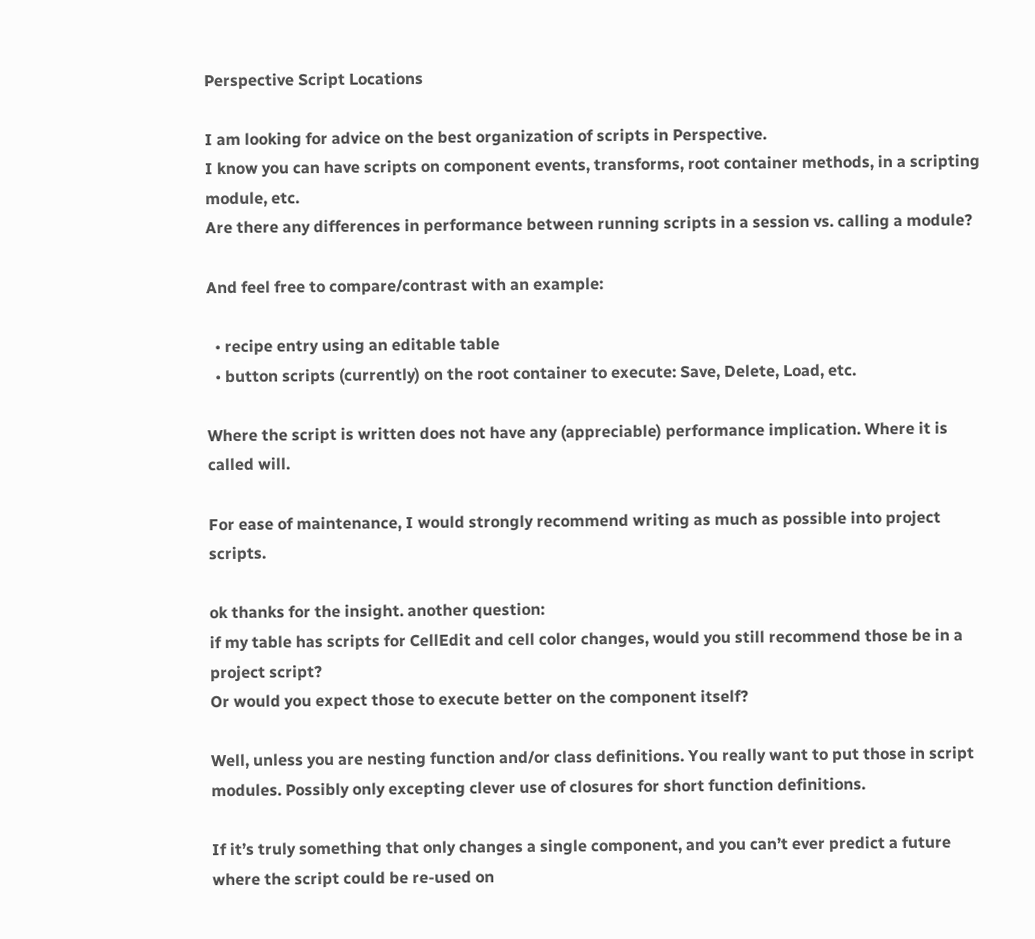Perspective Script Locations

I am looking for advice on the best organization of scripts in Perspective.
I know you can have scripts on component events, transforms, root container methods, in a scripting module, etc.
Are there any differences in performance between running scripts in a session vs. calling a module?

And feel free to compare/contrast with an example:

  • recipe entry using an editable table
  • button scripts (currently) on the root container to execute: Save, Delete, Load, etc.

Where the script is written does not have any (appreciable) performance implication. Where it is called will.

For ease of maintenance, I would strongly recommend writing as much as possible into project scripts.

ok thanks for the insight. another question:
if my table has scripts for CellEdit and cell color changes, would you still recommend those be in a project script?
Or would you expect those to execute better on the component itself?

Well, unless you are nesting function and/or class definitions. You really want to put those in script modules. Possibly only excepting clever use of closures for short function definitions.

If it’s truly something that only changes a single component, and you can’t ever predict a future where the script could be re-used on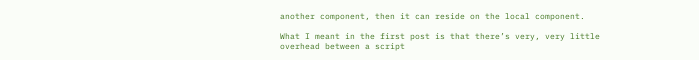another component, then it can reside on the local component.

What I meant in the first post is that there’s very, very little overhead between a script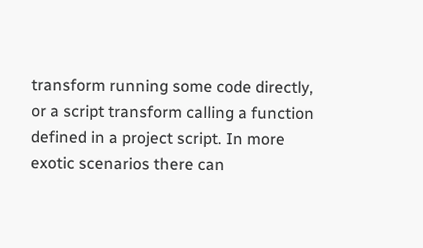transform running some code directly, or a script transform calling a function defined in a project script. In more exotic scenarios there can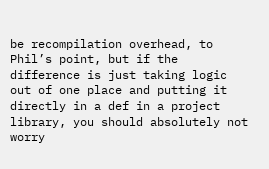be recompilation overhead, to Phil’s point, but if the difference is just taking logic out of one place and putting it directly in a def in a project library, you should absolutely not worry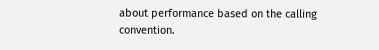about performance based on the calling convention.